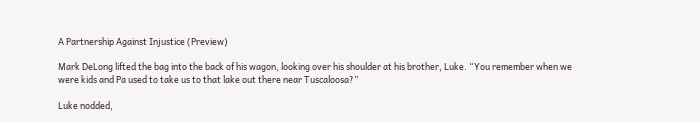A Partnership Against Injustice (Preview)

Mark DeLong lifted the bag into the back of his wagon, looking over his shoulder at his brother, Luke. “You remember when we were kids and Pa used to take us to that lake out there near Tuscaloosa?”

Luke nodded,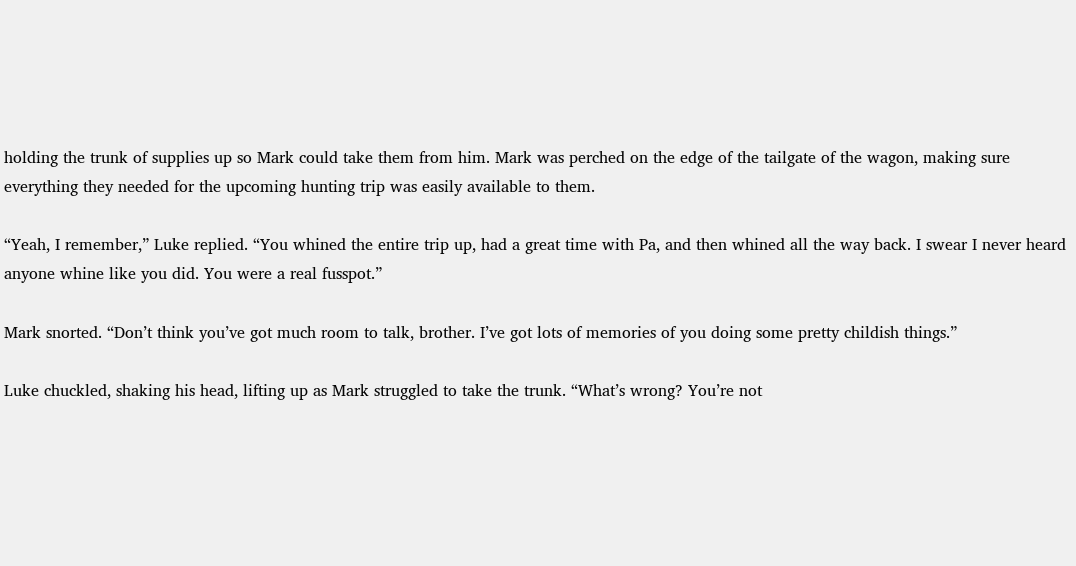holding the trunk of supplies up so Mark could take them from him. Mark was perched on the edge of the tailgate of the wagon, making sure everything they needed for the upcoming hunting trip was easily available to them.

“Yeah, I remember,” Luke replied. “You whined the entire trip up, had a great time with Pa, and then whined all the way back. I swear I never heard anyone whine like you did. You were a real fusspot.”

Mark snorted. “Don’t think you’ve got much room to talk, brother. I’ve got lots of memories of you doing some pretty childish things.”

Luke chuckled, shaking his head, lifting up as Mark struggled to take the trunk. “What’s wrong? You’re not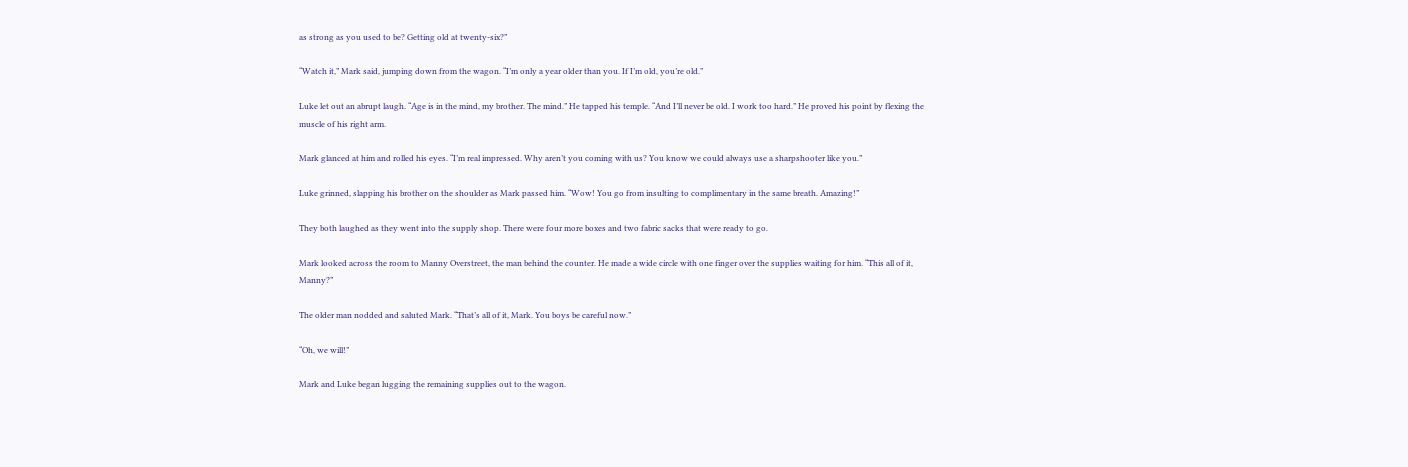as strong as you used to be? Getting old at twenty-six?”

“Watch it,” Mark said, jumping down from the wagon. “I’m only a year older than you. If I’m old, you’re old.”

Luke let out an abrupt laugh. “Age is in the mind, my brother. The mind.” He tapped his temple. “And I’ll never be old. I work too hard.” He proved his point by flexing the muscle of his right arm.

Mark glanced at him and rolled his eyes. “I’m real impressed. Why aren’t you coming with us? You know we could always use a sharpshooter like you.”

Luke grinned, slapping his brother on the shoulder as Mark passed him. “Wow! You go from insulting to complimentary in the same breath. Amazing!”

They both laughed as they went into the supply shop. There were four more boxes and two fabric sacks that were ready to go.

Mark looked across the room to Manny Overstreet, the man behind the counter. He made a wide circle with one finger over the supplies waiting for him. “This all of it, Manny?”

The older man nodded and saluted Mark. “That’s all of it, Mark. You boys be careful now.”

“Oh, we will!”

Mark and Luke began lugging the remaining supplies out to the wagon.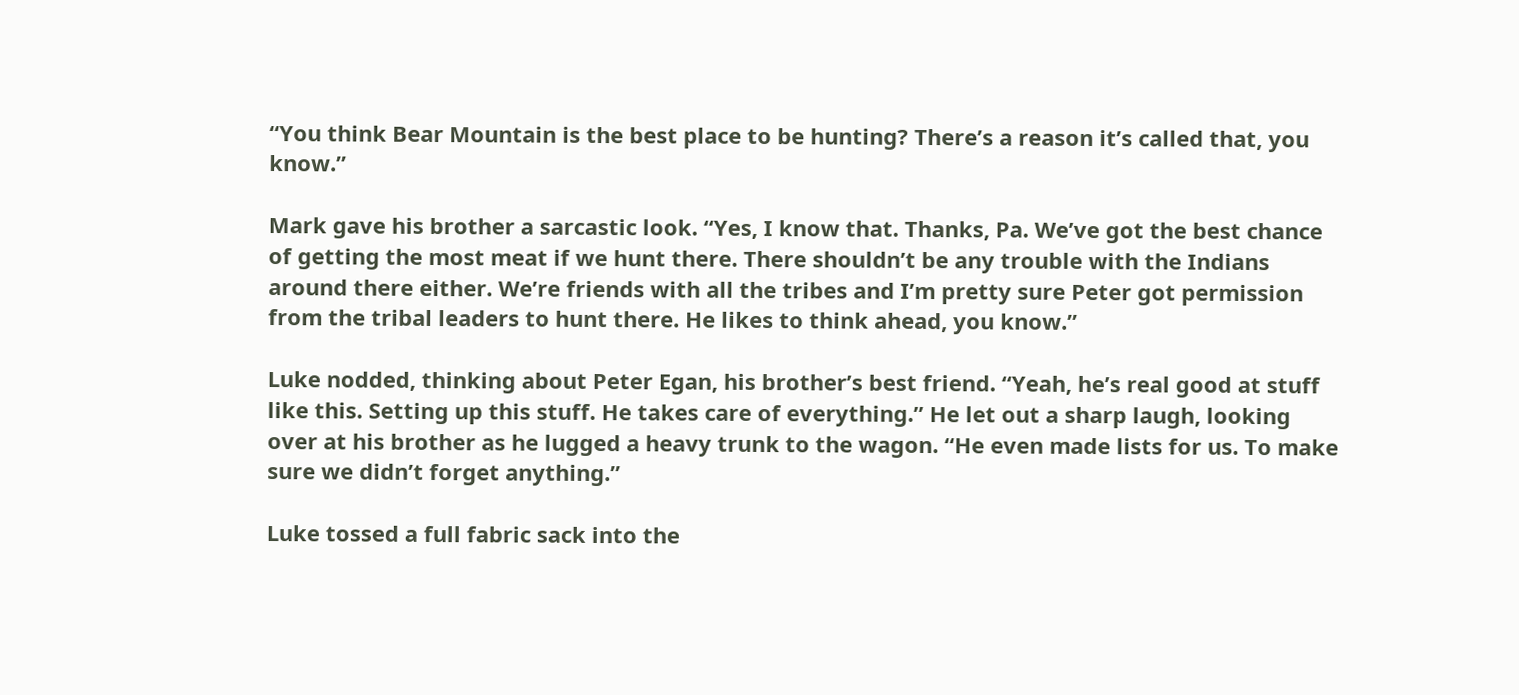“You think Bear Mountain is the best place to be hunting? There’s a reason it’s called that, you know.”

Mark gave his brother a sarcastic look. “Yes, I know that. Thanks, Pa. We’ve got the best chance of getting the most meat if we hunt there. There shouldn’t be any trouble with the Indians around there either. We’re friends with all the tribes and I’m pretty sure Peter got permission from the tribal leaders to hunt there. He likes to think ahead, you know.”

Luke nodded, thinking about Peter Egan, his brother’s best friend. “Yeah, he’s real good at stuff like this. Setting up this stuff. He takes care of everything.” He let out a sharp laugh, looking over at his brother as he lugged a heavy trunk to the wagon. “He even made lists for us. To make sure we didn’t forget anything.”

Luke tossed a full fabric sack into the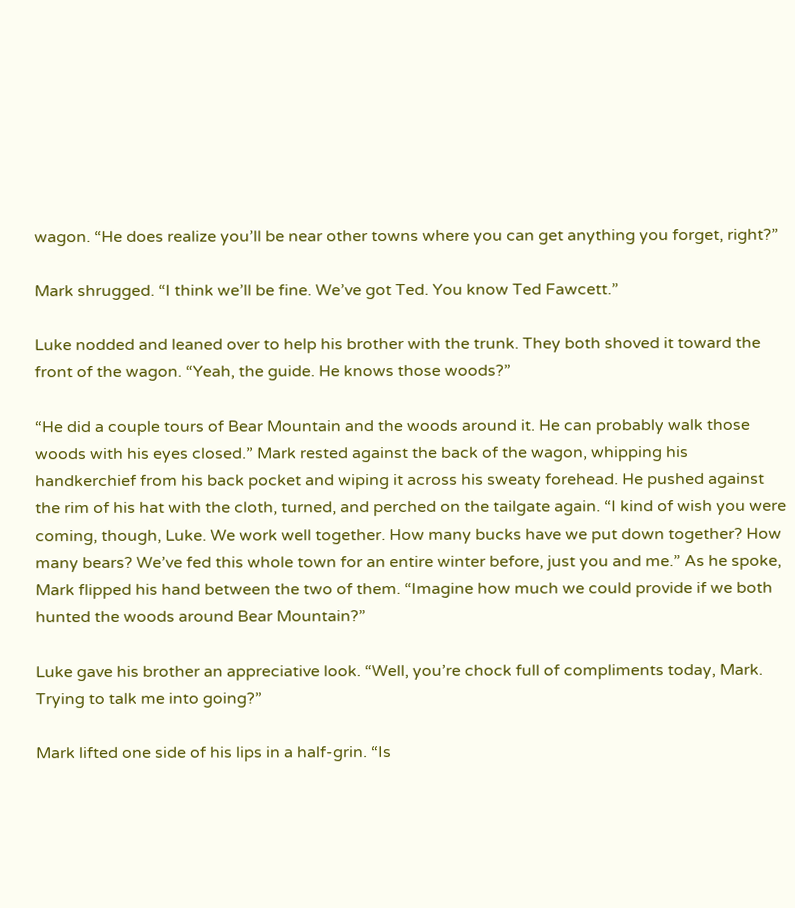wagon. “He does realize you’ll be near other towns where you can get anything you forget, right?”

Mark shrugged. “I think we’ll be fine. We’ve got Ted. You know Ted Fawcett.”

Luke nodded and leaned over to help his brother with the trunk. They both shoved it toward the front of the wagon. “Yeah, the guide. He knows those woods?”

“He did a couple tours of Bear Mountain and the woods around it. He can probably walk those woods with his eyes closed.” Mark rested against the back of the wagon, whipping his handkerchief from his back pocket and wiping it across his sweaty forehead. He pushed against the rim of his hat with the cloth, turned, and perched on the tailgate again. “I kind of wish you were coming, though, Luke. We work well together. How many bucks have we put down together? How many bears? We’ve fed this whole town for an entire winter before, just you and me.” As he spoke, Mark flipped his hand between the two of them. “Imagine how much we could provide if we both hunted the woods around Bear Mountain?”

Luke gave his brother an appreciative look. “Well, you’re chock full of compliments today, Mark. Trying to talk me into going?”

Mark lifted one side of his lips in a half-grin. “Is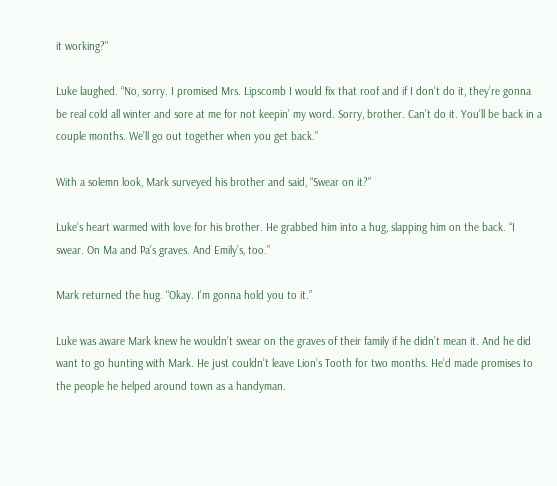it working?”

Luke laughed. “No, sorry. I promised Mrs. Lipscomb I would fix that roof and if I don’t do it, they’re gonna be real cold all winter and sore at me for not keepin’ my word. Sorry, brother. Can’t do it. You’ll be back in a couple months. We’ll go out together when you get back.”

With a solemn look, Mark surveyed his brother and said, “Swear on it?”

Luke’s heart warmed with love for his brother. He grabbed him into a hug, slapping him on the back. “I swear. On Ma and Pa’s graves. And Emily’s, too.”

Mark returned the hug. “Okay. I’m gonna hold you to it.”

Luke was aware Mark knew he wouldn’t swear on the graves of their family if he didn’t mean it. And he did want to go hunting with Mark. He just couldn’t leave Lion’s Tooth for two months. He’d made promises to the people he helped around town as a handyman.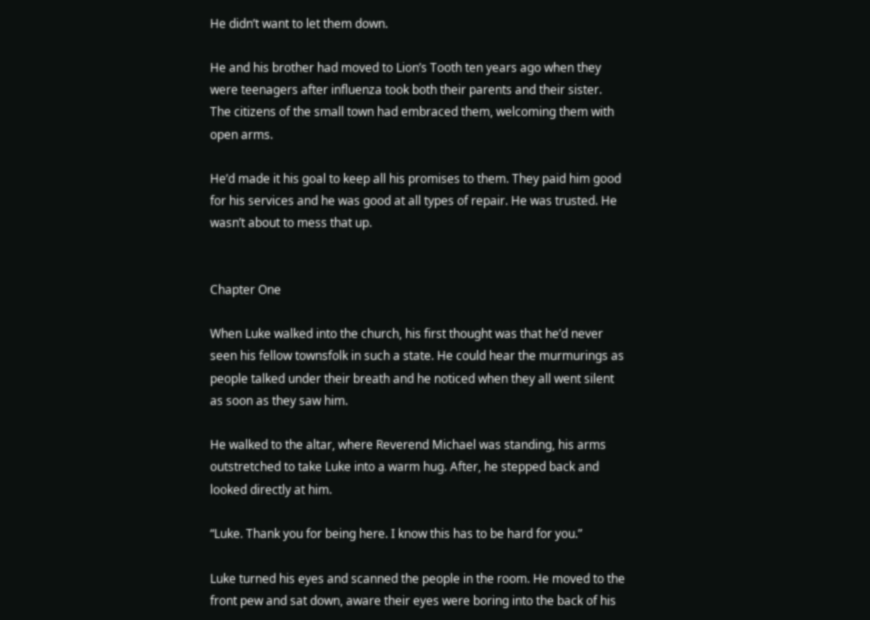He didn’t want to let them down.

He and his brother had moved to Lion’s Tooth ten years ago when they were teenagers after influenza took both their parents and their sister. The citizens of the small town had embraced them, welcoming them with open arms.

He’d made it his goal to keep all his promises to them. They paid him good for his services and he was good at all types of repair. He was trusted. He wasn’t about to mess that up.


Chapter One

When Luke walked into the church, his first thought was that he’d never seen his fellow townsfolk in such a state. He could hear the murmurings as people talked under their breath and he noticed when they all went silent as soon as they saw him.

He walked to the altar, where Reverend Michael was standing, his arms outstretched to take Luke into a warm hug. After, he stepped back and looked directly at him.

“Luke. Thank you for being here. I know this has to be hard for you.”

Luke turned his eyes and scanned the people in the room. He moved to the front pew and sat down, aware their eyes were boring into the back of his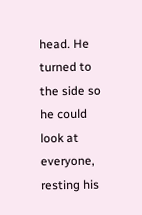head. He turned to the side so he could look at everyone, resting his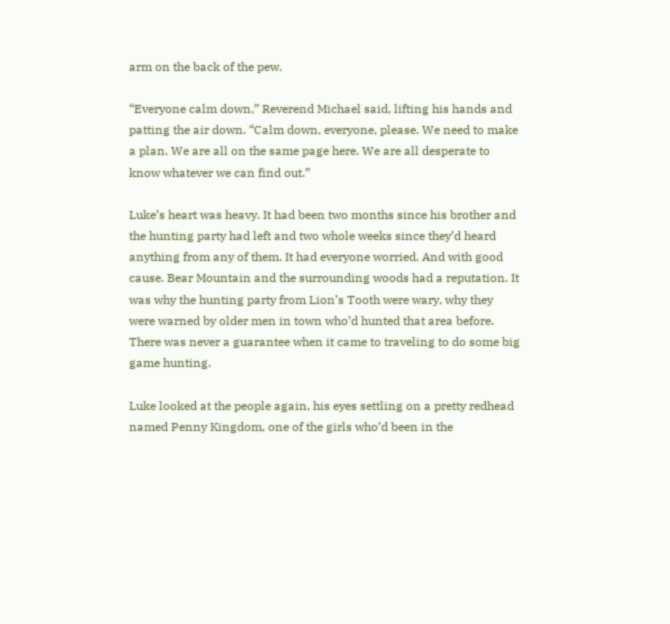arm on the back of the pew.

“Everyone calm down,” Reverend Michael said, lifting his hands and patting the air down. “Calm down, everyone, please. We need to make a plan. We are all on the same page here. We are all desperate to know whatever we can find out.”

Luke’s heart was heavy. It had been two months since his brother and the hunting party had left and two whole weeks since they’d heard anything from any of them. It had everyone worried. And with good cause. Bear Mountain and the surrounding woods had a reputation. It was why the hunting party from Lion’s Tooth were wary, why they were warned by older men in town who’d hunted that area before. There was never a guarantee when it came to traveling to do some big game hunting.

Luke looked at the people again, his eyes settling on a pretty redhead named Penny Kingdom, one of the girls who’d been in the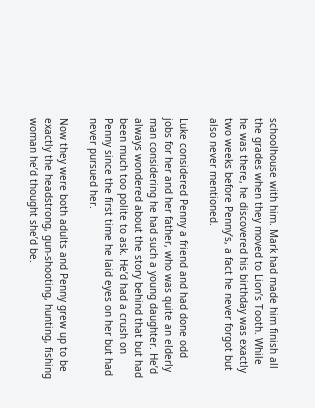schoolhouse with him. Mark had made him finish all the grades when they moved to Lion’s Tooth. While he was there, he discovered his birthday was exactly two weeks before Penny’s, a fact he never forgot but also never mentioned.

Luke considered Penny a friend and had done odd jobs for her and her father, who was quite an elderly man considering he had such a young daughter. He’d always wondered about the story behind that but had been much too polite to ask. He’d had a crush on Penny since the first time he laid eyes on her but had never pursued her.

Now they were both adults and Penny grew up to be exactly the headstrong, gun-shooting, hunting, fishing woman he’d thought she’d be.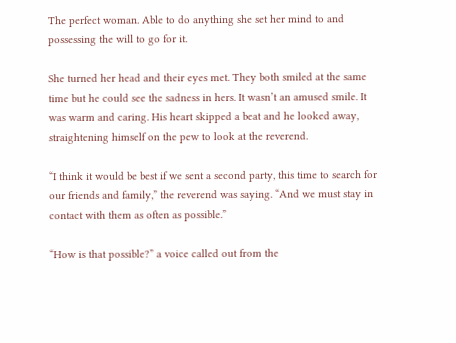The perfect woman. Able to do anything she set her mind to and possessing the will to go for it.

She turned her head and their eyes met. They both smiled at the same time but he could see the sadness in hers. It wasn’t an amused smile. It was warm and caring. His heart skipped a beat and he looked away, straightening himself on the pew to look at the reverend.

“I think it would be best if we sent a second party, this time to search for our friends and family,” the reverend was saying. “And we must stay in contact with them as often as possible.”

“How is that possible?” a voice called out from the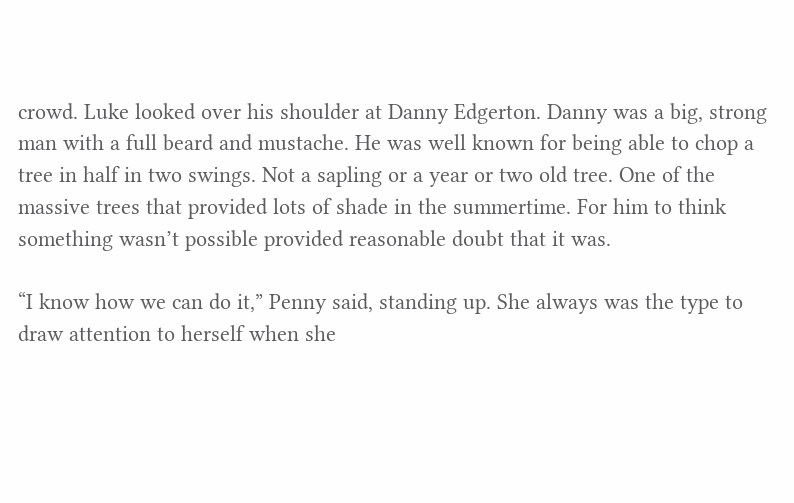crowd. Luke looked over his shoulder at Danny Edgerton. Danny was a big, strong man with a full beard and mustache. He was well known for being able to chop a tree in half in two swings. Not a sapling or a year or two old tree. One of the massive trees that provided lots of shade in the summertime. For him to think something wasn’t possible provided reasonable doubt that it was.

“I know how we can do it,” Penny said, standing up. She always was the type to draw attention to herself when she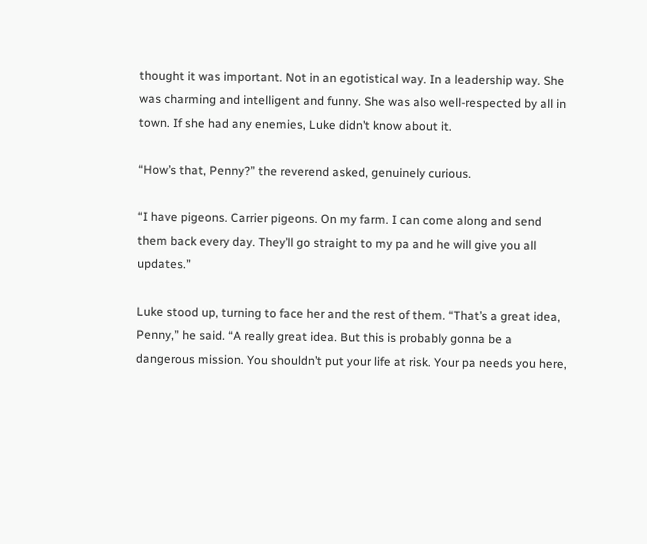thought it was important. Not in an egotistical way. In a leadership way. She was charming and intelligent and funny. She was also well-respected by all in town. If she had any enemies, Luke didn’t know about it.

“How’s that, Penny?” the reverend asked, genuinely curious.

“I have pigeons. Carrier pigeons. On my farm. I can come along and send them back every day. They’ll go straight to my pa and he will give you all updates.”

Luke stood up, turning to face her and the rest of them. “That’s a great idea, Penny,” he said. “A really great idea. But this is probably gonna be a dangerous mission. You shouldn’t put your life at risk. Your pa needs you here,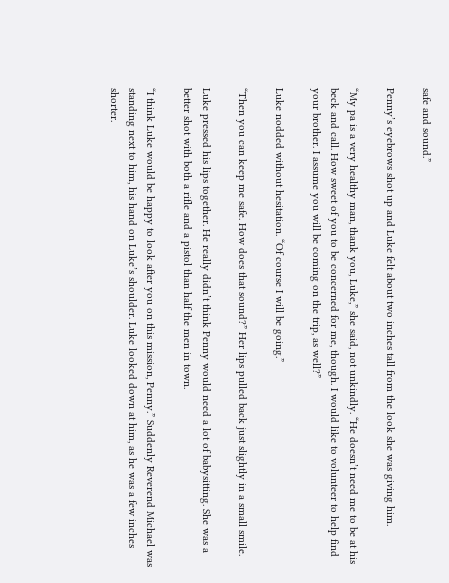safe and sound.”

Penny’s eyebrows shot up and Luke felt about two inches tall from the look she was giving him.

“My pa is a very healthy man, thank you, Luke,” she said, not unkindly. “He doesn’t need me to be at his beck and call. How sweet of you to be concerned for me, though. I would like to volunteer to help find your brother. I assume you will be coming on the trip, as well?”

Luke nodded without hesitation. “Of course I will be going.”

“Then you can keep me safe. How does that sound?” Her lips pulled back just slightly in a small smile.

Luke pressed his lips together. He really didn’t think Penny would need a lot of babysitting. She was a better shot with both a rifle and a pistol than half the men in town.

“I think Luke would be happy to look after you on this mission, Penny.” Suddenly Reverend Michael was standing next to him, his hand on Luke’s shoulder. Luke looked down at him, as he was a few inches shorter.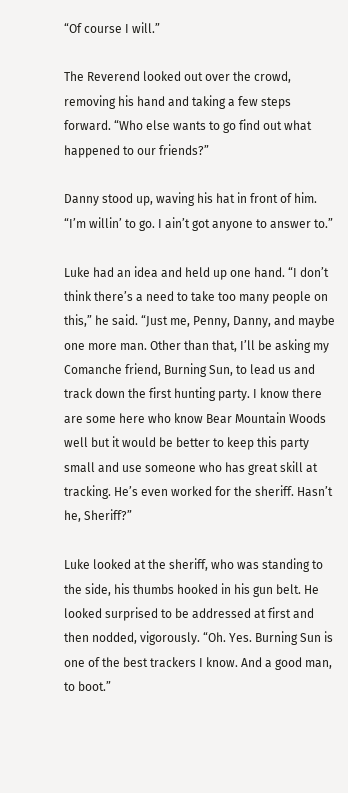“Of course I will.”

The Reverend looked out over the crowd, removing his hand and taking a few steps forward. “Who else wants to go find out what happened to our friends?”

Danny stood up, waving his hat in front of him. “I’m willin’ to go. I ain’t got anyone to answer to.”

Luke had an idea and held up one hand. “I don’t think there’s a need to take too many people on this,” he said. “Just me, Penny, Danny, and maybe one more man. Other than that, I’ll be asking my Comanche friend, Burning Sun, to lead us and track down the first hunting party. I know there are some here who know Bear Mountain Woods well but it would be better to keep this party small and use someone who has great skill at tracking. He’s even worked for the sheriff. Hasn’t he, Sheriff?”

Luke looked at the sheriff, who was standing to the side, his thumbs hooked in his gun belt. He looked surprised to be addressed at first and then nodded, vigorously. “Oh. Yes. Burning Sun is one of the best trackers I know. And a good man, to boot.”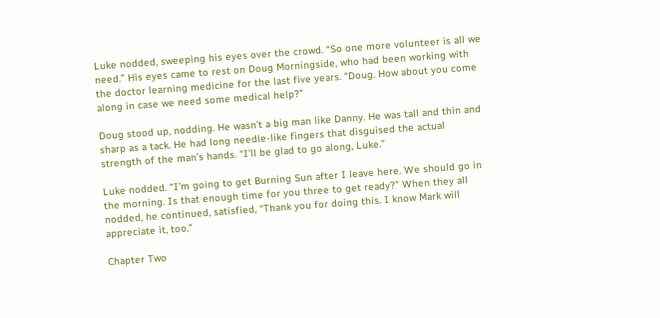Luke nodded, sweeping his eyes over the crowd. “So one more volunteer is all we need.” His eyes came to rest on Doug Morningside, who had been working with the doctor learning medicine for the last five years. “Doug. How about you come along in case we need some medical help?”

Doug stood up, nodding. He wasn’t a big man like Danny. He was tall and thin and sharp as a tack. He had long needle-like fingers that disguised the actual strength of the man’s hands. “I’ll be glad to go along, Luke.”

Luke nodded. “I’m going to get Burning Sun after I leave here. We should go in the morning. Is that enough time for you three to get ready?” When they all nodded, he continued, satisfied, “Thank you for doing this. I know Mark will appreciate it, too.”

Chapter Two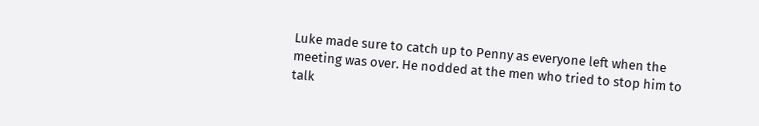Luke made sure to catch up to Penny as everyone left when the meeting was over. He nodded at the men who tried to stop him to talk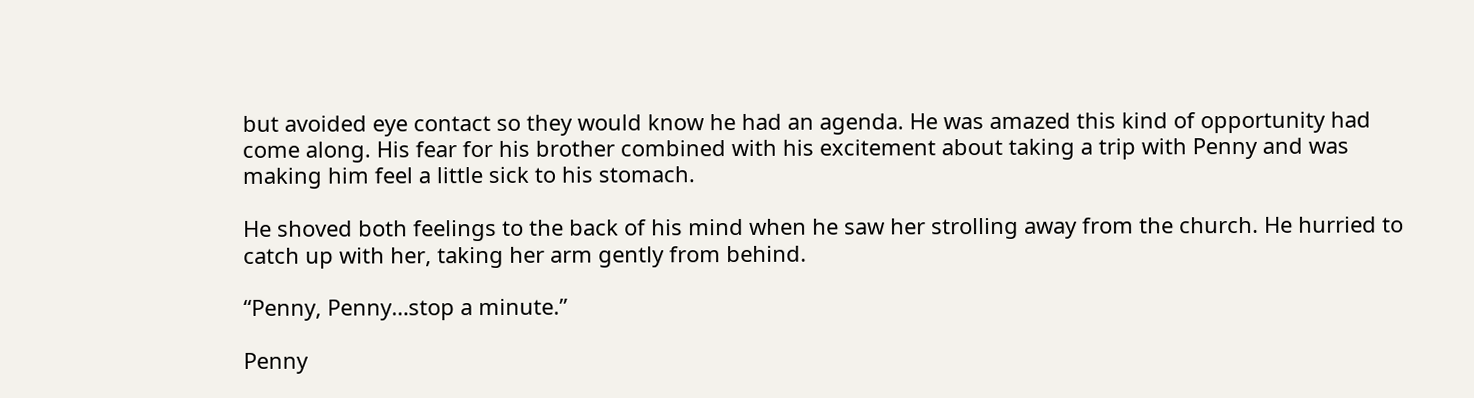but avoided eye contact so they would know he had an agenda. He was amazed this kind of opportunity had come along. His fear for his brother combined with his excitement about taking a trip with Penny and was making him feel a little sick to his stomach.

He shoved both feelings to the back of his mind when he saw her strolling away from the church. He hurried to catch up with her, taking her arm gently from behind.

“Penny, Penny…stop a minute.”

Penny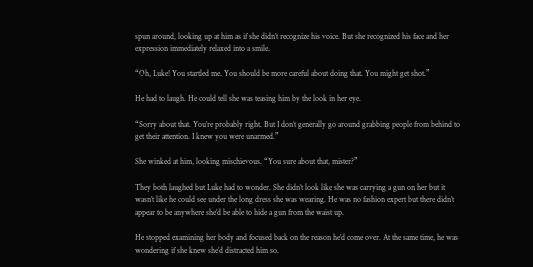spun around, looking up at him as if she didn’t recognize his voice. But she recognized his face and her expression immediately relaxed into a smile.

“Oh, Luke! You startled me. You should be more careful about doing that. You might get shot.”

He had to laugh. He could tell she was teasing him by the look in her eye.

“Sorry about that. You’re probably right. But I don’t generally go around grabbing people from behind to get their attention. I knew you were unarmed.”

She winked at him, looking mischievous. “You sure about that, mister?”

They both laughed but Luke had to wonder. She didn’t look like she was carrying a gun on her but it wasn’t like he could see under the long dress she was wearing. He was no fashion expert but there didn’t appear to be anywhere she’d be able to hide a gun from the waist up.

He stopped examining her body and focused back on the reason he’d come over. At the same time, he was wondering if she knew she’d distracted him so.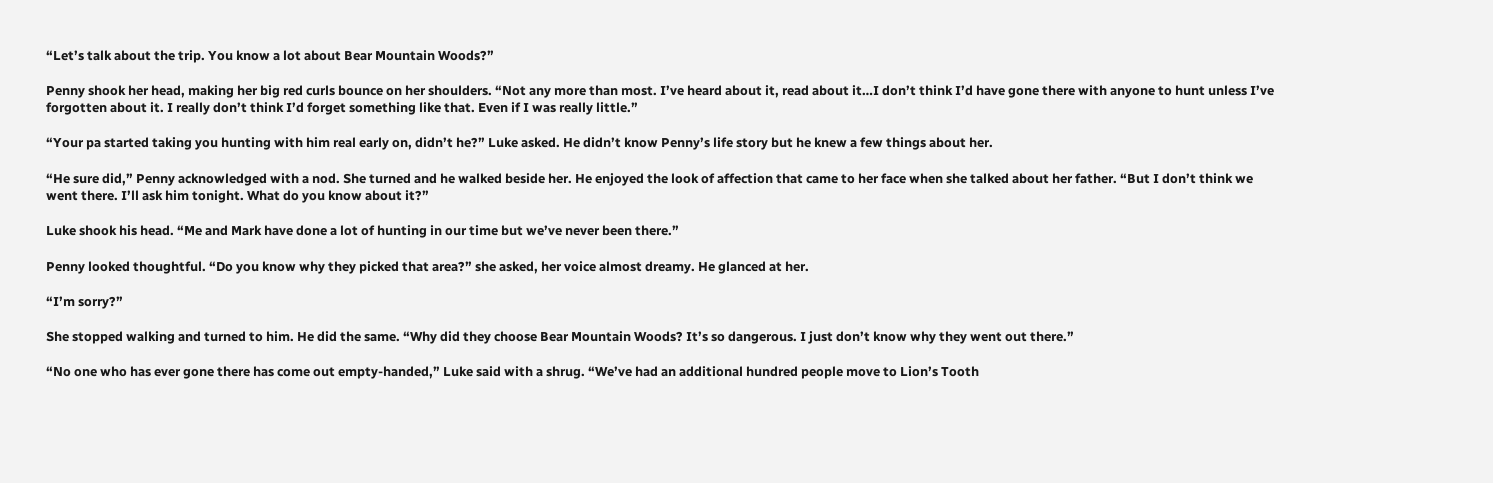“Let’s talk about the trip. You know a lot about Bear Mountain Woods?”

Penny shook her head, making her big red curls bounce on her shoulders. “Not any more than most. I’ve heard about it, read about it…I don’t think I’d have gone there with anyone to hunt unless I’ve forgotten about it. I really don’t think I’d forget something like that. Even if I was really little.”

“Your pa started taking you hunting with him real early on, didn’t he?” Luke asked. He didn’t know Penny’s life story but he knew a few things about her.

“He sure did,” Penny acknowledged with a nod. She turned and he walked beside her. He enjoyed the look of affection that came to her face when she talked about her father. “But I don’t think we went there. I’ll ask him tonight. What do you know about it?”

Luke shook his head. “Me and Mark have done a lot of hunting in our time but we’ve never been there.”

Penny looked thoughtful. “Do you know why they picked that area?” she asked, her voice almost dreamy. He glanced at her.

“I’m sorry?”

She stopped walking and turned to him. He did the same. “Why did they choose Bear Mountain Woods? It’s so dangerous. I just don’t know why they went out there.”

“No one who has ever gone there has come out empty-handed,” Luke said with a shrug. “We’ve had an additional hundred people move to Lion’s Tooth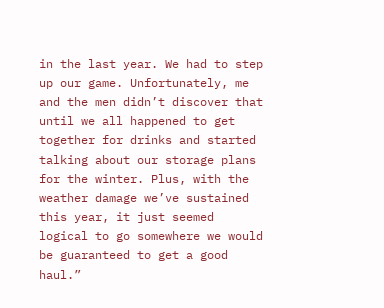in the last year. We had to step up our game. Unfortunately, me and the men didn’t discover that until we all happened to get together for drinks and started talking about our storage plans for the winter. Plus, with the weather damage we’ve sustained this year, it just seemed logical to go somewhere we would be guaranteed to get a good haul.”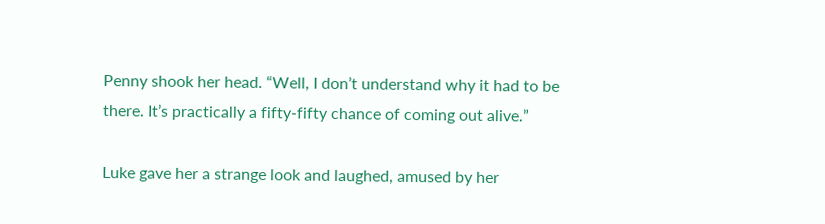Penny shook her head. “Well, I don’t understand why it had to be there. It’s practically a fifty-fifty chance of coming out alive.”

Luke gave her a strange look and laughed, amused by her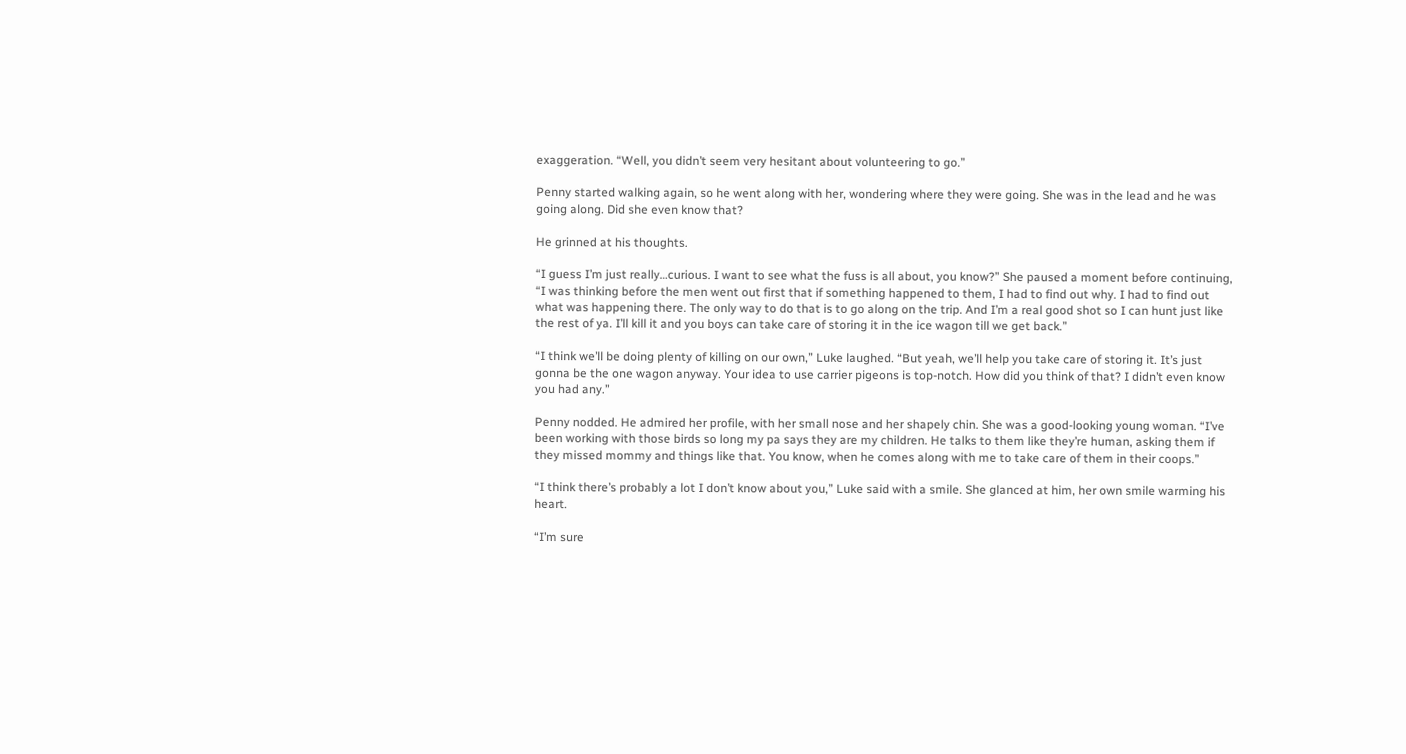exaggeration. “Well, you didn’t seem very hesitant about volunteering to go.”

Penny started walking again, so he went along with her, wondering where they were going. She was in the lead and he was going along. Did she even know that?

He grinned at his thoughts.

“I guess I’m just really…curious. I want to see what the fuss is all about, you know?” She paused a moment before continuing, “I was thinking before the men went out first that if something happened to them, I had to find out why. I had to find out what was happening there. The only way to do that is to go along on the trip. And I’m a real good shot so I can hunt just like the rest of ya. I’ll kill it and you boys can take care of storing it in the ice wagon till we get back.”

“I think we’ll be doing plenty of killing on our own,” Luke laughed. “But yeah, we’ll help you take care of storing it. It’s just gonna be the one wagon anyway. Your idea to use carrier pigeons is top-notch. How did you think of that? I didn’t even know you had any.”

Penny nodded. He admired her profile, with her small nose and her shapely chin. She was a good-looking young woman. “I’ve been working with those birds so long my pa says they are my children. He talks to them like they’re human, asking them if they missed mommy and things like that. You know, when he comes along with me to take care of them in their coops.”

“I think there’s probably a lot I don’t know about you,” Luke said with a smile. She glanced at him, her own smile warming his heart.

“I’m sure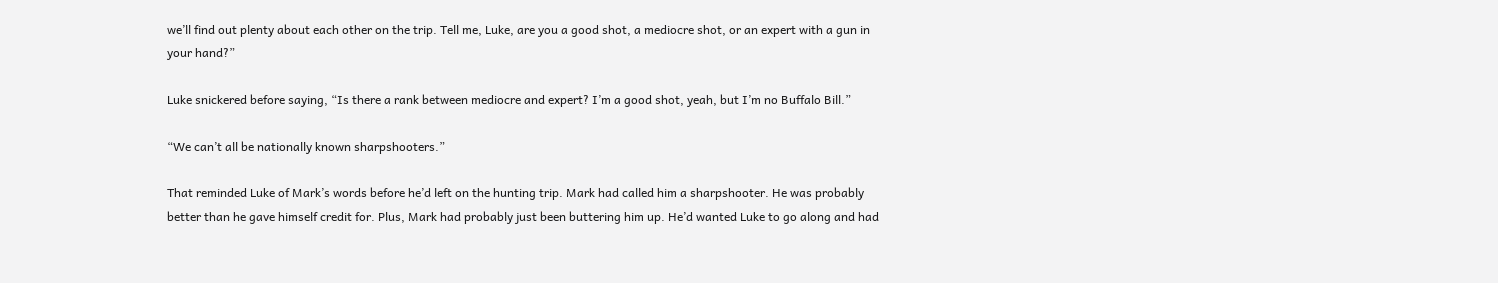we’ll find out plenty about each other on the trip. Tell me, Luke, are you a good shot, a mediocre shot, or an expert with a gun in your hand?”

Luke snickered before saying, “Is there a rank between mediocre and expert? I’m a good shot, yeah, but I’m no Buffalo Bill.”

“We can’t all be nationally known sharpshooters.”

That reminded Luke of Mark’s words before he’d left on the hunting trip. Mark had called him a sharpshooter. He was probably better than he gave himself credit for. Plus, Mark had probably just been buttering him up. He’d wanted Luke to go along and had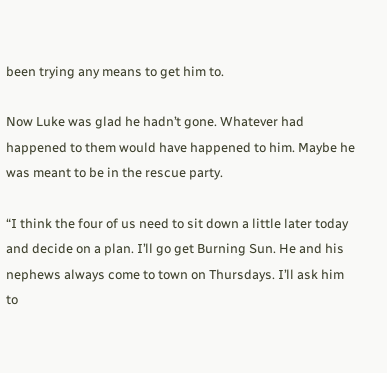been trying any means to get him to.

Now Luke was glad he hadn’t gone. Whatever had happened to them would have happened to him. Maybe he was meant to be in the rescue party.

“I think the four of us need to sit down a little later today and decide on a plan. I’ll go get Burning Sun. He and his nephews always come to town on Thursdays. I’ll ask him to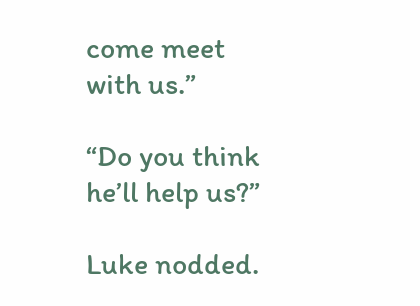come meet with us.”

“Do you think he’ll help us?”

Luke nodded.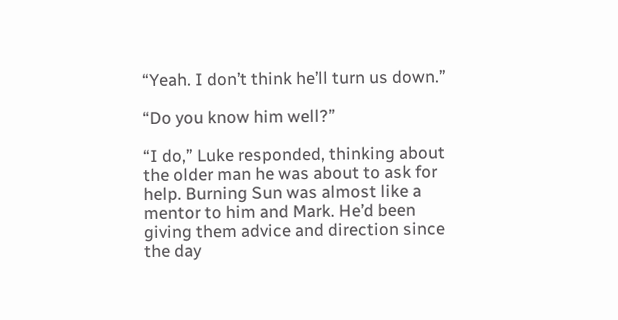“Yeah. I don’t think he’ll turn us down.”

“Do you know him well?”

“I do,” Luke responded, thinking about the older man he was about to ask for help. Burning Sun was almost like a mentor to him and Mark. He’d been giving them advice and direction since the day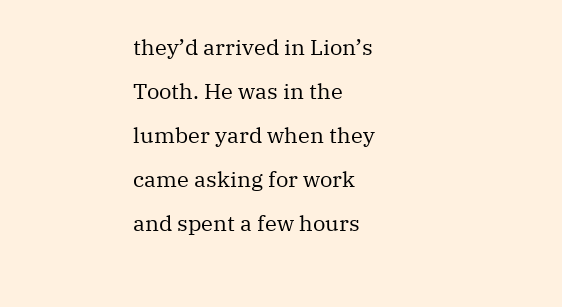they’d arrived in Lion’s Tooth. He was in the lumber yard when they came asking for work and spent a few hours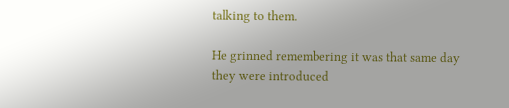talking to them.

He grinned remembering it was that same day they were introduced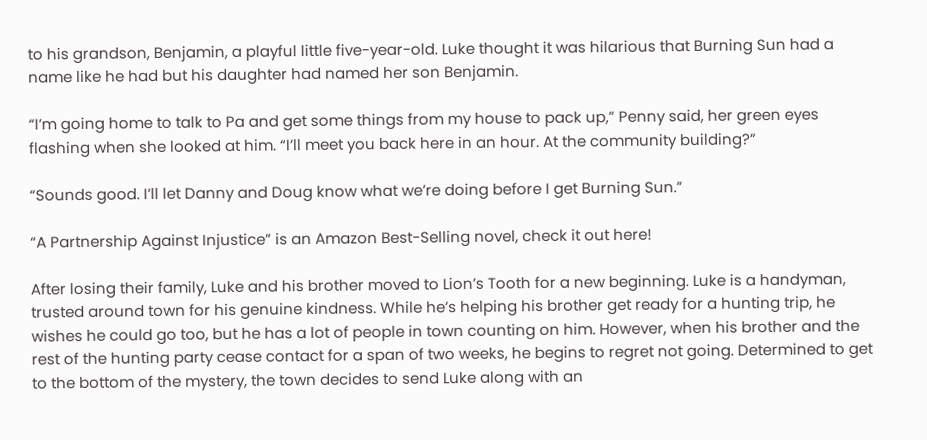to his grandson, Benjamin, a playful little five-year-old. Luke thought it was hilarious that Burning Sun had a name like he had but his daughter had named her son Benjamin.

“I’m going home to talk to Pa and get some things from my house to pack up,” Penny said, her green eyes flashing when she looked at him. “I’ll meet you back here in an hour. At the community building?”

“Sounds good. I’ll let Danny and Doug know what we’re doing before I get Burning Sun.”

“A Partnership Against Injustice” is an Amazon Best-Selling novel, check it out here!

After losing their family, Luke and his brother moved to Lion’s Tooth for a new beginning. Luke is a handyman, trusted around town for his genuine kindness. While he’s helping his brother get ready for a hunting trip, he wishes he could go too, but he has a lot of people in town counting on him. However, when his brother and the rest of the hunting party cease contact for a span of two weeks, he begins to regret not going. Determined to get to the bottom of the mystery, the town decides to send Luke along with an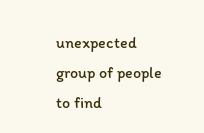unexpected group of people to find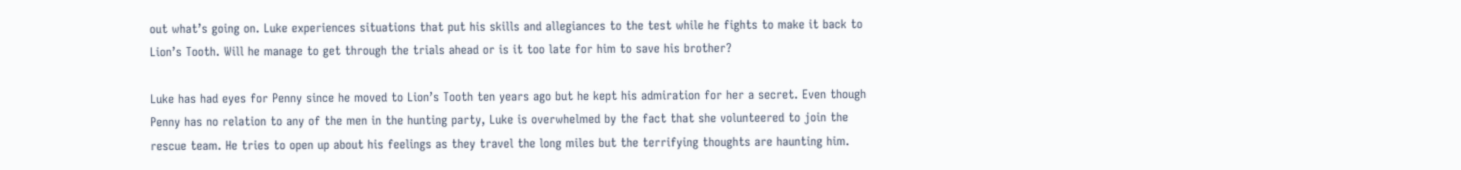out what’s going on. Luke experiences situations that put his skills and allegiances to the test while he fights to make it back to Lion’s Tooth. Will he manage to get through the trials ahead or is it too late for him to save his brother?

Luke has had eyes for Penny since he moved to Lion’s Tooth ten years ago but he kept his admiration for her a secret. Even though Penny has no relation to any of the men in the hunting party, Luke is overwhelmed by the fact that she volunteered to join the rescue team. He tries to open up about his feelings as they travel the long miles but the terrifying thoughts are haunting him.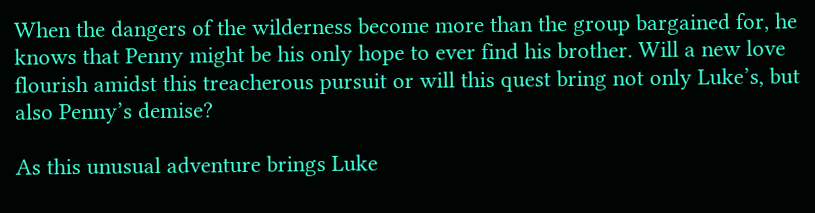When the dangers of the wilderness become more than the group bargained for, he knows that Penny might be his only hope to ever find his brother. Will a new love flourish amidst this treacherous pursuit or will this quest bring not only Luke’s, but also Penny’s demise?

As this unusual adventure brings Luke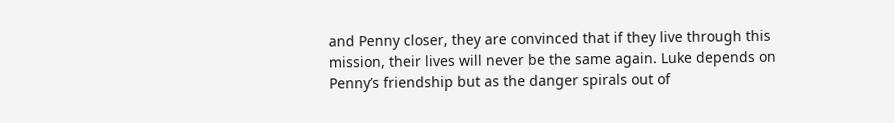and Penny closer, they are convinced that if they live through this mission, their lives will never be the same again. Luke depends on Penny’s friendship but as the danger spirals out of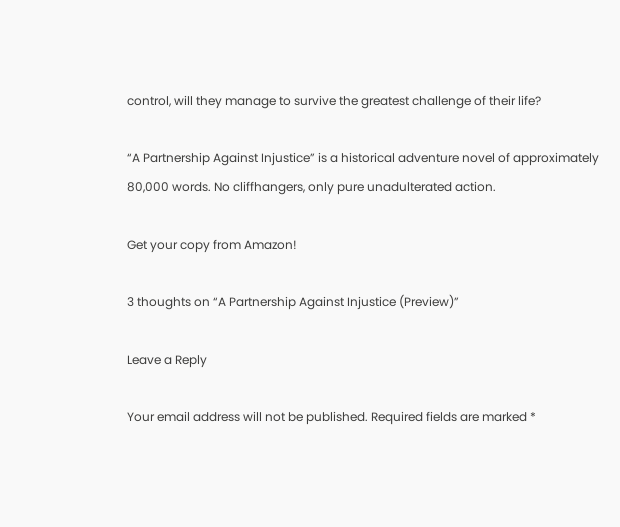control, will they manage to survive the greatest challenge of their life?

“A Partnership Against Injustice” is a historical adventure novel of approximately 80,000 words. No cliffhangers, only pure unadulterated action.

Get your copy from Amazon!

3 thoughts on “A Partnership Against Injustice (Preview)”

Leave a Reply

Your email address will not be published. Required fields are marked *